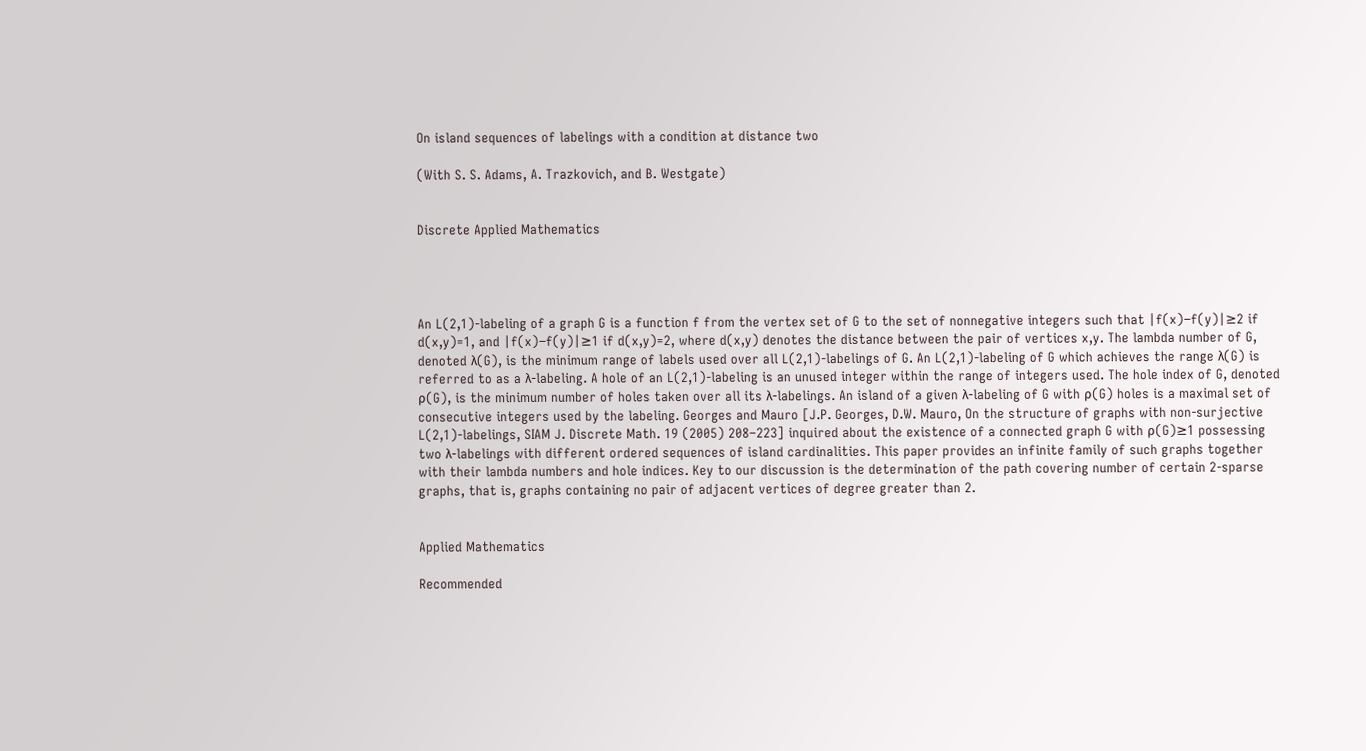On island sequences of labelings with a condition at distance two

(With S. S. Adams, A. Trazkovich, and B. Westgate)


Discrete Applied Mathematics




An L(2,1)-labeling of a graph G is a function f from the vertex set of G to the set of nonnegative integers such that |f(x)−f(y)|≥2 if d(x,y)=1, and |f(x)−f(y)|≥1 if d(x,y)=2, where d(x,y) denotes the distance between the pair of vertices x,y. The lambda number of G, denoted λ(G), is the minimum range of labels used over all L(2,1)-labelings of G. An L(2,1)-labeling of G which achieves the range λ(G) is referred to as a λ-labeling. A hole of an L(2,1)-labeling is an unused integer within the range of integers used. The hole index of G, denoted ρ(G), is the minimum number of holes taken over all its λ-labelings. An island of a given λ-labeling of G with ρ(G) holes is a maximal set of consecutive integers used by the labeling. Georges and Mauro [J.P. Georges, D.W. Mauro, On the structure of graphs with non-surjective L(2,1)-labelings, SIAM J. Discrete Math. 19 (2005) 208–223] inquired about the existence of a connected graph G with ρ(G)≥1 possessing two λ-labelings with different ordered sequences of island cardinalities. This paper provides an infinite family of such graphs together with their lambda numbers and hole indices. Key to our discussion is the determination of the path covering number of certain 2-sparse graphs, that is, graphs containing no pair of adjacent vertices of degree greater than 2.


Applied Mathematics

Recommended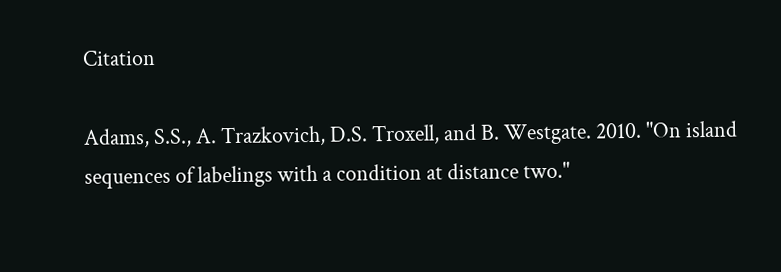Citation

Adams, S.S., A. Trazkovich, D.S. Troxell, and B. Westgate. 2010. "On island sequences of labelings with a condition at distance two."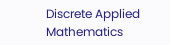Discrete Applied Mathematics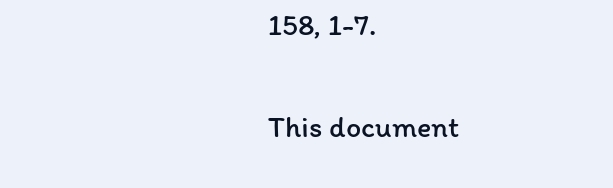158, 1-7.

This document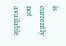is currently not available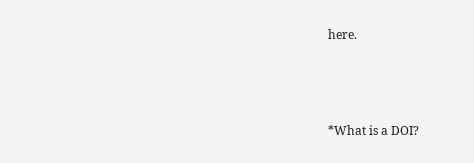here.



*What is a DOI?